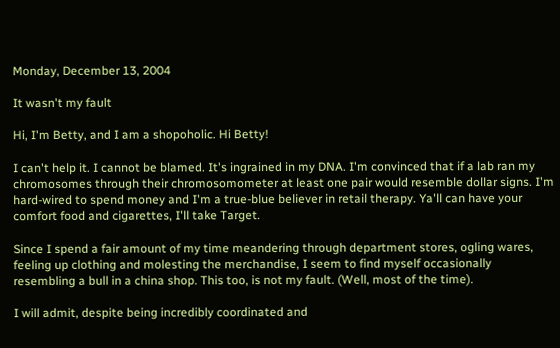Monday, December 13, 2004

It wasn't my fault

Hi, I'm Betty, and I am a shopoholic. Hi Betty!

I can't help it. I cannot be blamed. It's ingrained in my DNA. I'm convinced that if a lab ran my chromosomes through their chromosomometer at least one pair would resemble dollar signs. I'm hard-wired to spend money and I'm a true-blue believer in retail therapy. Ya'll can have your comfort food and cigarettes, I'll take Target.

Since I spend a fair amount of my time meandering through department stores, ogling wares, feeling up clothing and molesting the merchandise, I seem to find myself occasionally resembling a bull in a china shop. This too, is not my fault. (Well, most of the time).

I will admit, despite being incredibly coordinated and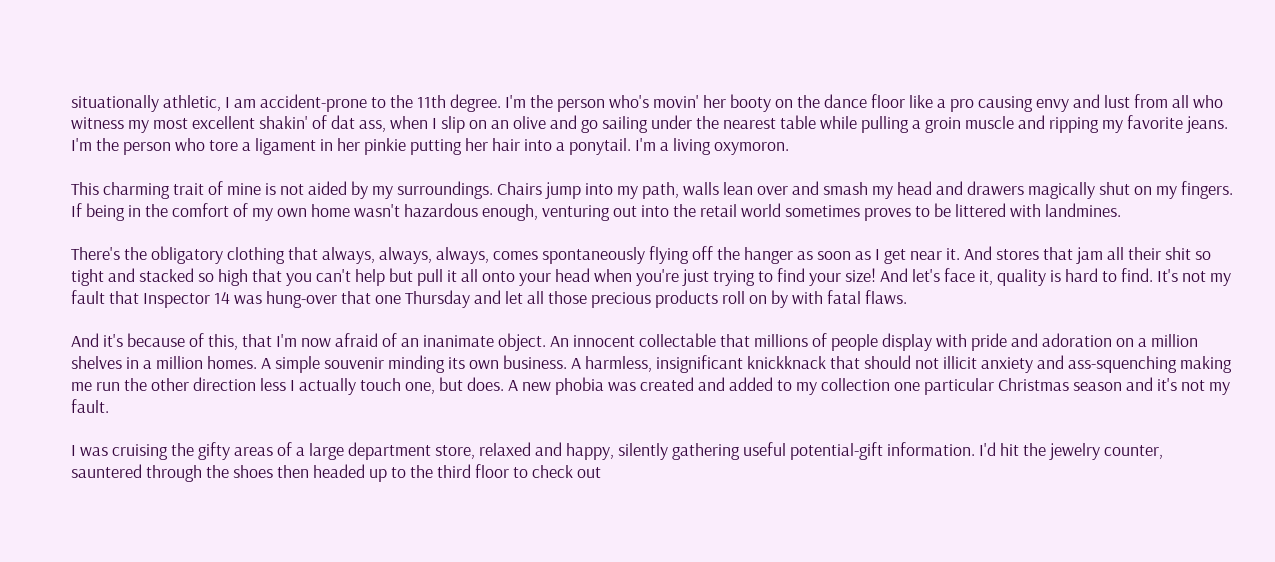situationally athletic, I am accident-prone to the 11th degree. I'm the person who's movin' her booty on the dance floor like a pro causing envy and lust from all who witness my most excellent shakin' of dat ass, when I slip on an olive and go sailing under the nearest table while pulling a groin muscle and ripping my favorite jeans. I'm the person who tore a ligament in her pinkie putting her hair into a ponytail. I'm a living oxymoron.

This charming trait of mine is not aided by my surroundings. Chairs jump into my path, walls lean over and smash my head and drawers magically shut on my fingers. If being in the comfort of my own home wasn't hazardous enough, venturing out into the retail world sometimes proves to be littered with landmines.

There's the obligatory clothing that always, always, always, comes spontaneously flying off the hanger as soon as I get near it. And stores that jam all their shit so tight and stacked so high that you can't help but pull it all onto your head when you're just trying to find your size! And let's face it, quality is hard to find. It's not my fault that Inspector 14 was hung-over that one Thursday and let all those precious products roll on by with fatal flaws.

And it's because of this, that I'm now afraid of an inanimate object. An innocent collectable that millions of people display with pride and adoration on a million shelves in a million homes. A simple souvenir minding its own business. A harmless, insignificant knickknack that should not illicit anxiety and ass-squenching making me run the other direction less I actually touch one, but does. A new phobia was created and added to my collection one particular Christmas season and it's not my fault.

I was cruising the gifty areas of a large department store, relaxed and happy, silently gathering useful potential-gift information. I'd hit the jewelry counter, sauntered through the shoes then headed up to the third floor to check out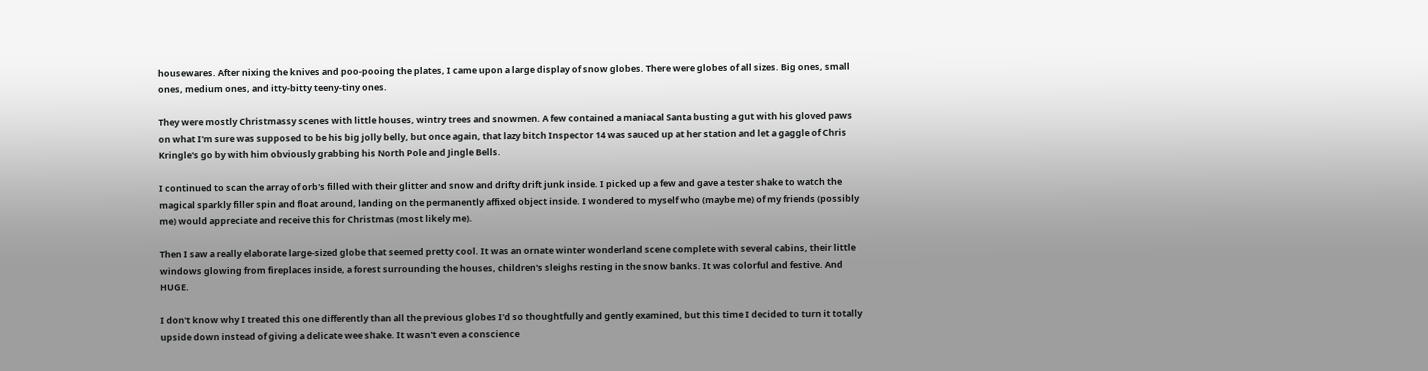housewares. After nixing the knives and poo-pooing the plates, I came upon a large display of snow globes. There were globes of all sizes. Big ones, small ones, medium ones, and itty-bitty teeny-tiny ones.

They were mostly Christmassy scenes with little houses, wintry trees and snowmen. A few contained a maniacal Santa busting a gut with his gloved paws on what I'm sure was supposed to be his big jolly belly, but once again, that lazy bitch Inspector 14 was sauced up at her station and let a gaggle of Chris Kringle's go by with him obviously grabbing his North Pole and Jingle Bells.

I continued to scan the array of orb's filled with their glitter and snow and drifty drift junk inside. I picked up a few and gave a tester shake to watch the magical sparkly filler spin and float around, landing on the permanently affixed object inside. I wondered to myself who (maybe me) of my friends (possibly me) would appreciate and receive this for Christmas (most likely me).

Then I saw a really elaborate large-sized globe that seemed pretty cool. It was an ornate winter wonderland scene complete with several cabins, their little windows glowing from fireplaces inside, a forest surrounding the houses, children's sleighs resting in the snow banks. It was colorful and festive. And HUGE.

I don't know why I treated this one differently than all the previous globes I'd so thoughtfully and gently examined, but this time I decided to turn it totally upside down instead of giving a delicate wee shake. It wasn't even a conscience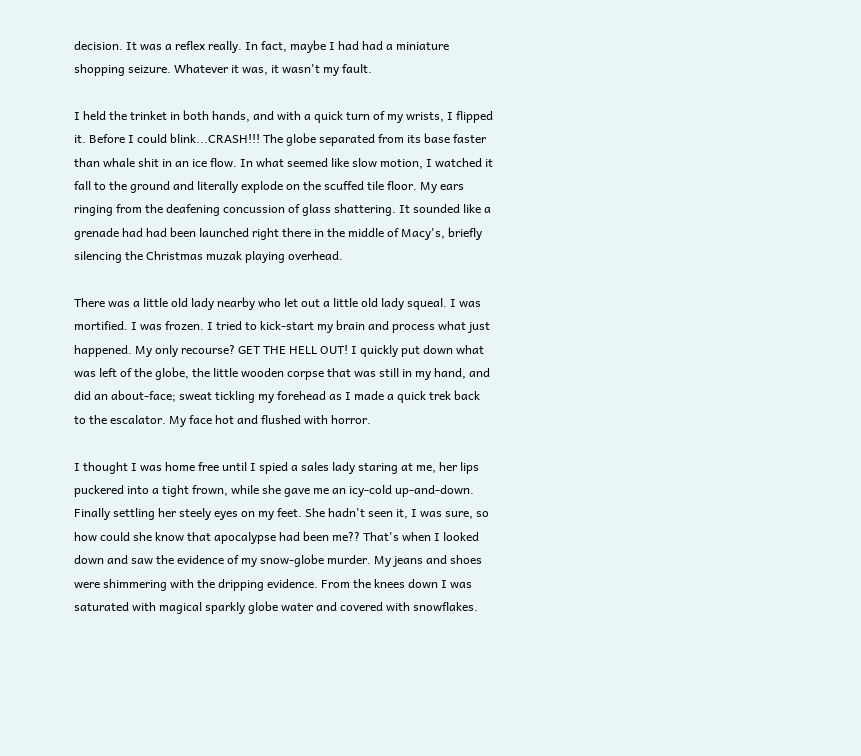decision. It was a reflex really. In fact, maybe I had had a miniature shopping seizure. Whatever it was, it wasn't my fault.

I held the trinket in both hands, and with a quick turn of my wrists, I flipped it. Before I could blink...CRASH!!! The globe separated from its base faster than whale shit in an ice flow. In what seemed like slow motion, I watched it fall to the ground and literally explode on the scuffed tile floor. My ears ringing from the deafening concussion of glass shattering. It sounded like a grenade had had been launched right there in the middle of Macy's, briefly silencing the Christmas muzak playing overhead.

There was a little old lady nearby who let out a little old lady squeal. I was mortified. I was frozen. I tried to kick-start my brain and process what just happened. My only recourse? GET THE HELL OUT! I quickly put down what was left of the globe, the little wooden corpse that was still in my hand, and did an about-face; sweat tickling my forehead as I made a quick trek back to the escalator. My face hot and flushed with horror.

I thought I was home free until I spied a sales lady staring at me, her lips puckered into a tight frown, while she gave me an icy-cold up-and-down. Finally settling her steely eyes on my feet. She hadn't seen it, I was sure, so how could she know that apocalypse had been me?? That's when I looked down and saw the evidence of my snow-globe murder. My jeans and shoes were shimmering with the dripping evidence. From the knees down I was saturated with magical sparkly globe water and covered with snowflakes.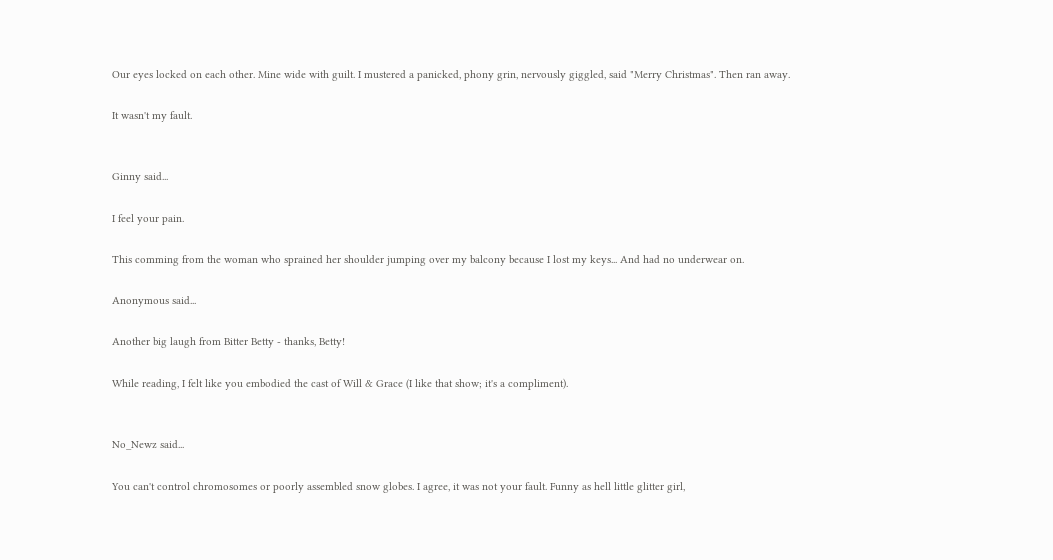Our eyes locked on each other. Mine wide with guilt. I mustered a panicked, phony grin, nervously giggled, said "Merry Christmas". Then ran away.

It wasn't my fault.


Ginny said...

I feel your pain.

This comming from the woman who sprained her shoulder jumping over my balcony because I lost my keys... And had no underwear on.

Anonymous said...

Another big laugh from Bitter Betty - thanks, Betty!

While reading, I felt like you embodied the cast of Will & Grace (I like that show; it's a compliment).


No_Newz said...

You can't control chromosomes or poorly assembled snow globes. I agree, it was not your fault. Funny as hell little glitter girl,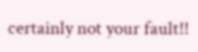certainly not your fault!!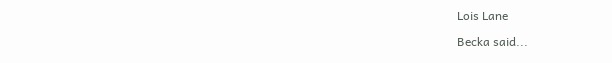Lois Lane

Becka said...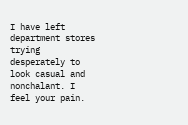I have left department stores trying desperately to look casual and nonchalant. I feel your pain.